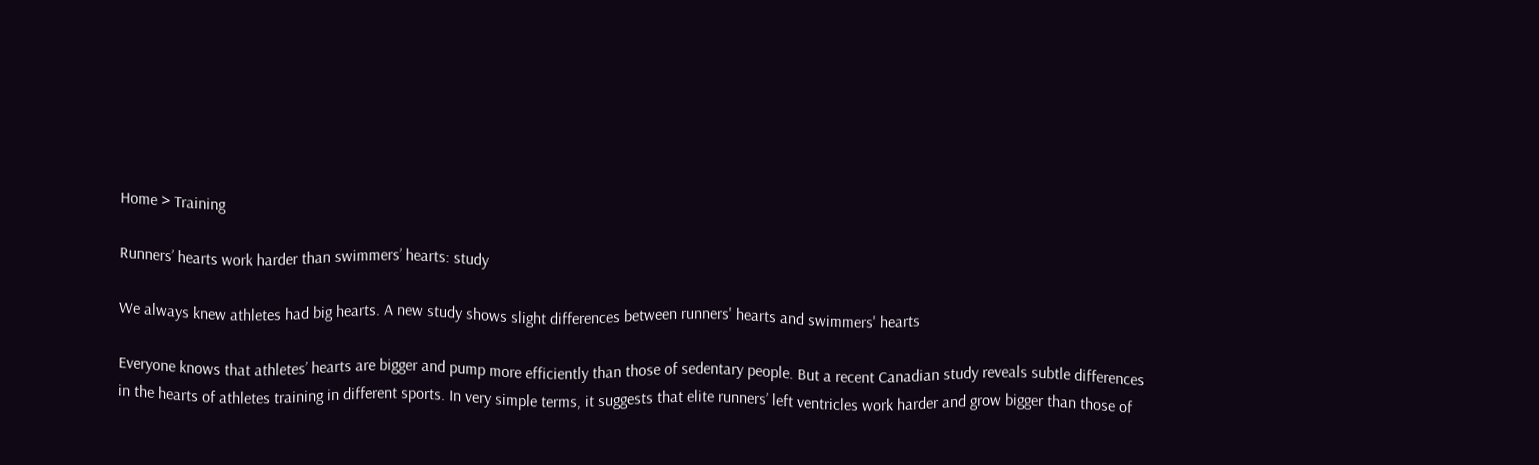Home > Training

Runners’ hearts work harder than swimmers’ hearts: study

We always knew athletes had big hearts. A new study shows slight differences between runners' hearts and swimmers' hearts

Everyone knows that athletes’ hearts are bigger and pump more efficiently than those of sedentary people. But a recent Canadian study reveals subtle differences in the hearts of athletes training in different sports. In very simple terms, it suggests that elite runners’ left ventricles work harder and grow bigger than those of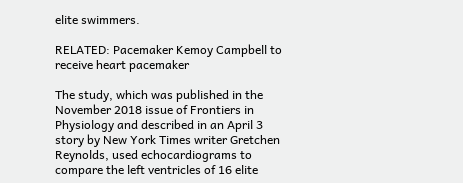elite swimmers.

RELATED: Pacemaker Kemoy Campbell to receive heart pacemaker

The study, which was published in the November 2018 issue of Frontiers in Physiology and described in an April 3 story by New York Times writer Gretchen Reynolds, used echocardiograms to compare the left ventricles of 16 elite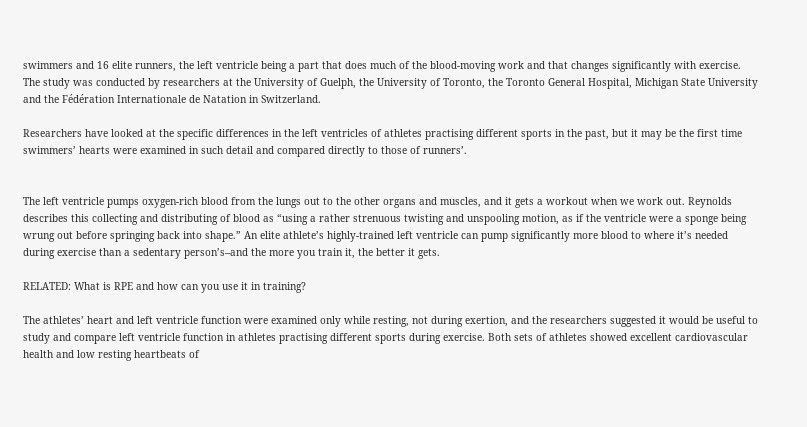swimmers and 16 elite runners, the left ventricle being a part that does much of the blood-moving work and that changes significantly with exercise. The study was conducted by researchers at the University of Guelph, the University of Toronto, the Toronto General Hospital, Michigan State University and the Fédération Internationale de Natation in Switzerland.

Researchers have looked at the specific differences in the left ventricles of athletes practising different sports in the past, but it may be the first time swimmers’ hearts were examined in such detail and compared directly to those of runners’.


The left ventricle pumps oxygen-rich blood from the lungs out to the other organs and muscles, and it gets a workout when we work out. Reynolds describes this collecting and distributing of blood as “using a rather strenuous twisting and unspooling motion, as if the ventricle were a sponge being wrung out before springing back into shape.” An elite athlete’s highly-trained left ventricle can pump significantly more blood to where it’s needed during exercise than a sedentary person’s–and the more you train it, the better it gets.

RELATED: What is RPE and how can you use it in training?

The athletes’ heart and left ventricle function were examined only while resting, not during exertion, and the researchers suggested it would be useful to study and compare left ventricle function in athletes practising different sports during exercise. Both sets of athletes showed excellent cardiovascular health and low resting heartbeats of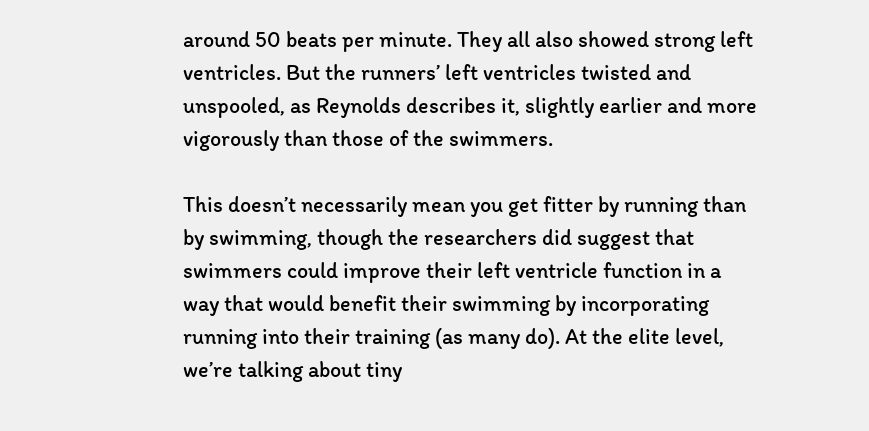around 50 beats per minute. They all also showed strong left ventricles. But the runners’ left ventricles twisted and unspooled, as Reynolds describes it, slightly earlier and more vigorously than those of the swimmers.

This doesn’t necessarily mean you get fitter by running than by swimming, though the researchers did suggest that swimmers could improve their left ventricle function in a way that would benefit their swimming by incorporating running into their training (as many do). At the elite level, we’re talking about tiny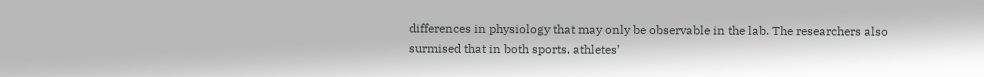differences in physiology that may only be observable in the lab. The researchers also surmised that in both sports, athletes’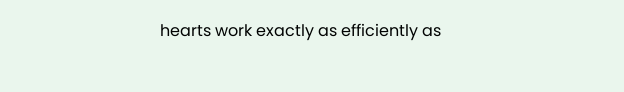hearts work exactly as efficiently as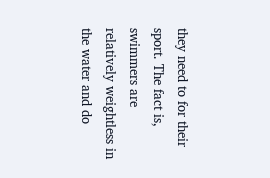they need to for their sport. The fact is, swimmers are relatively weightless in the water and do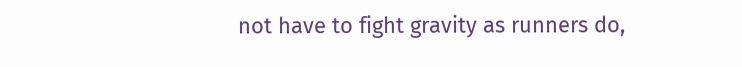not have to fight gravity as runners do,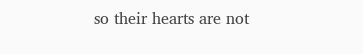so their hearts are not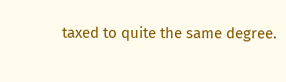taxed to quite the same degree.